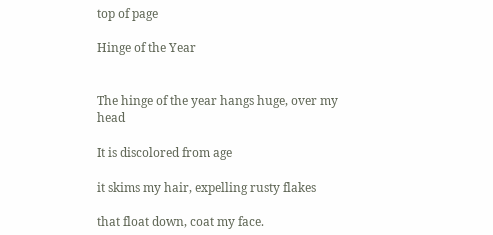top of page

Hinge of the Year


The hinge of the year hangs huge, over my head

It is discolored from age

it skims my hair, expelling rusty flakes

that float down, coat my face.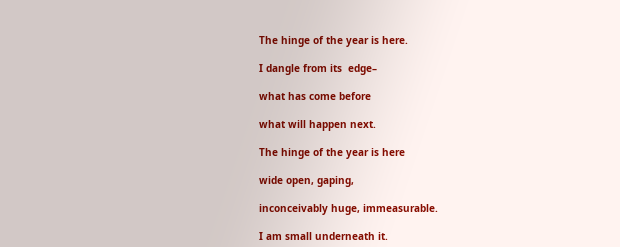The hinge of the year is here.

I dangle from its  edge–

what has come before

what will happen next.

The hinge of the year is here

wide open, gaping,

inconceivably huge, immeasurable.

I am small underneath it.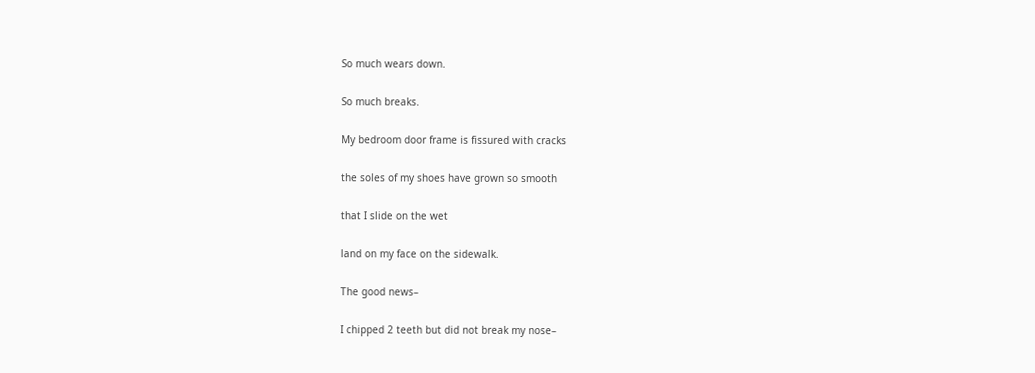So much wears down.

So much breaks.

My bedroom door frame is fissured with cracks

the soles of my shoes have grown so smooth

that I slide on the wet

land on my face on the sidewalk.

The good news–

I chipped 2 teeth but did not break my nose–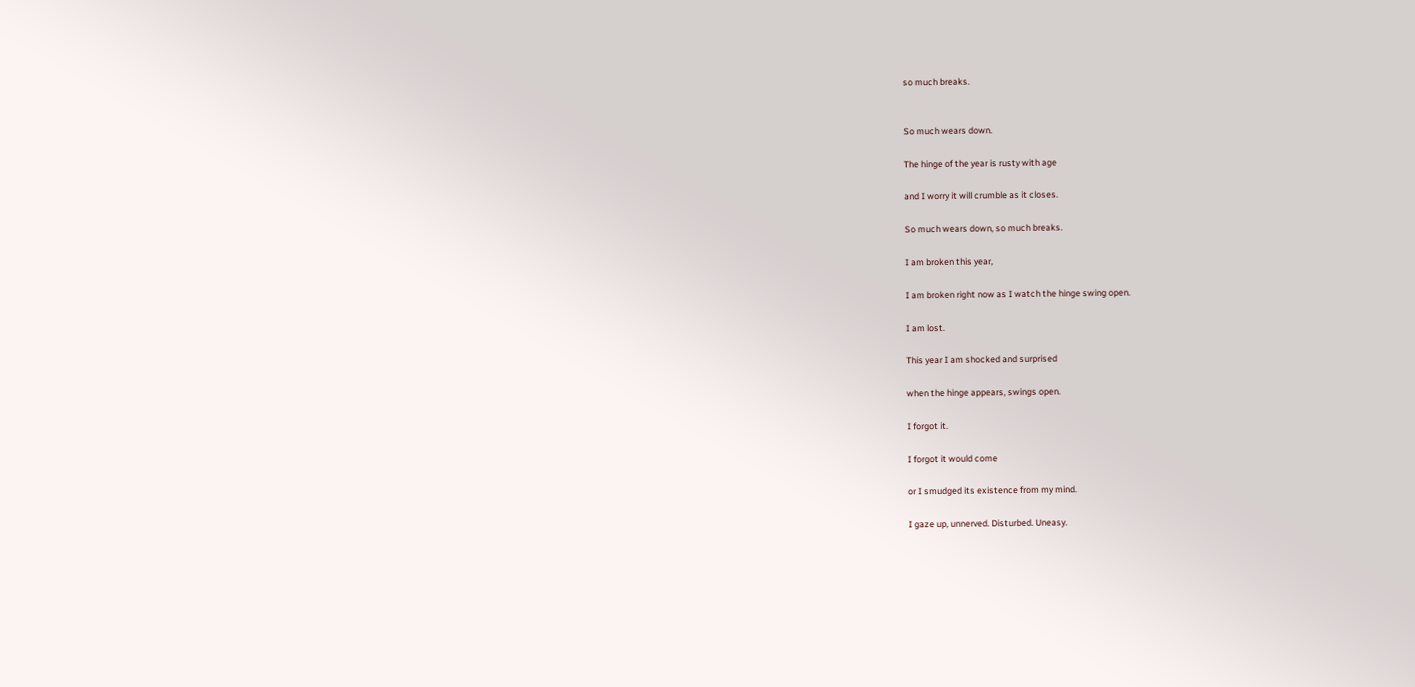so much breaks.


So much wears down.

The hinge of the year is rusty with age

and I worry it will crumble as it closes.

So much wears down, so much breaks.

I am broken this year,

I am broken right now as I watch the hinge swing open.

I am lost.

This year I am shocked and surprised

when the hinge appears, swings open.

I forgot it.

I forgot it would come

or I smudged its existence from my mind.

I gaze up, unnerved. Disturbed. Uneasy.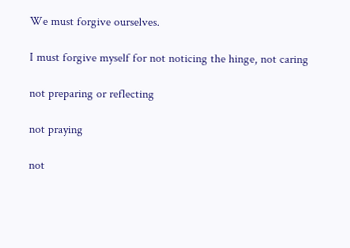We must forgive ourselves.

I must forgive myself for not noticing the hinge, not caring

not preparing or reflecting

not praying

not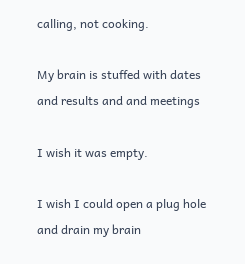calling, not cooking.

My brain is stuffed with dates and results and and meetings

I wish it was empty.

I wish I could open a plug hole and drain my brain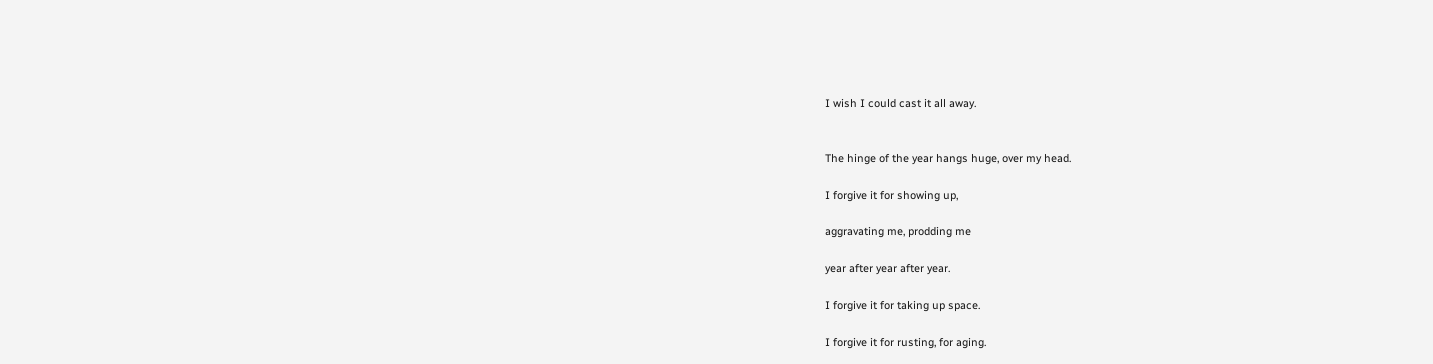I wish I could cast it all away.


The hinge of the year hangs huge, over my head.

I forgive it for showing up,

aggravating me, prodding me

year after year after year.

I forgive it for taking up space.

I forgive it for rusting, for aging.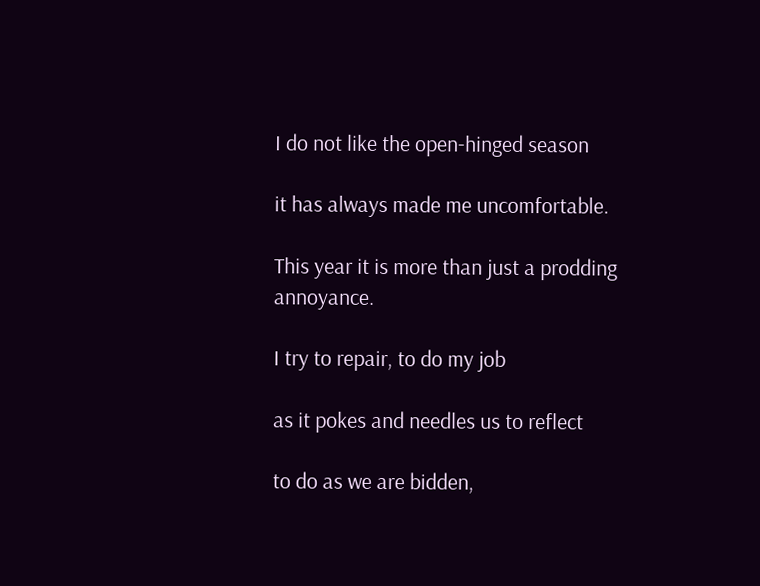I do not like the open-hinged season

it has always made me uncomfortable.

This year it is more than just a prodding annoyance.

I try to repair, to do my job

as it pokes and needles us to reflect

to do as we are bidden,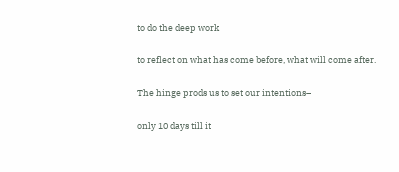to do the deep work

to reflect on what has come before, what will come after.

The hinge prods us to set our intentions–

only 10 days till it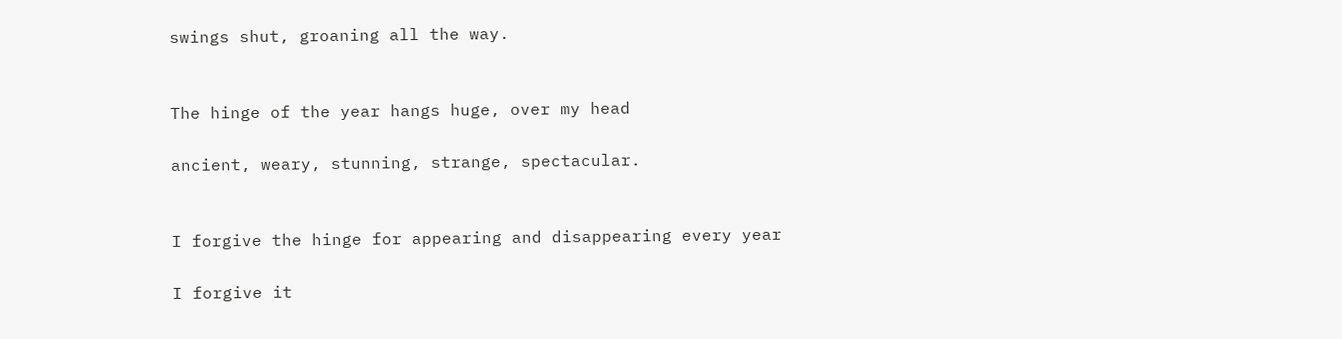swings shut, groaning all the way.


The hinge of the year hangs huge, over my head

ancient, weary, stunning, strange, spectacular.


I forgive the hinge for appearing and disappearing every year

I forgive it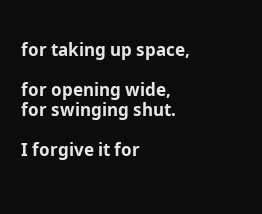for taking up space,

for opening wide, for swinging shut.

I forgive it for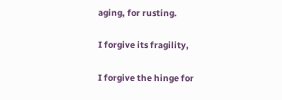aging, for rusting.

I forgive its fragility,

I forgive the hinge for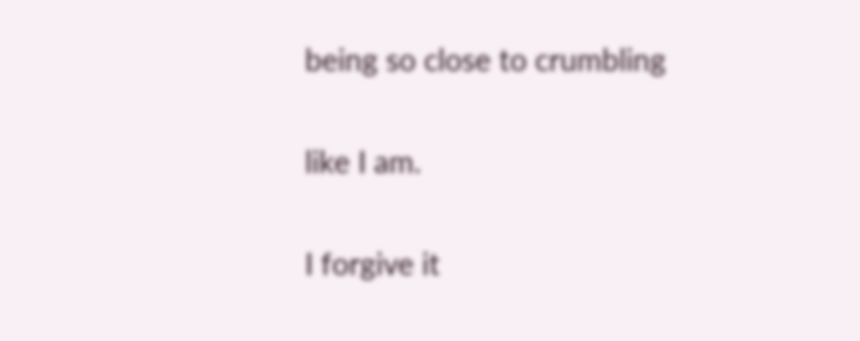being so close to crumbling

like I am.

I forgive it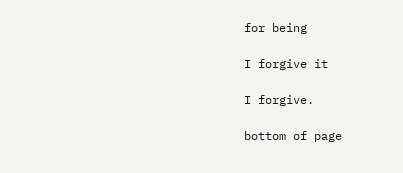for being

I forgive it

I forgive.

bottom of page